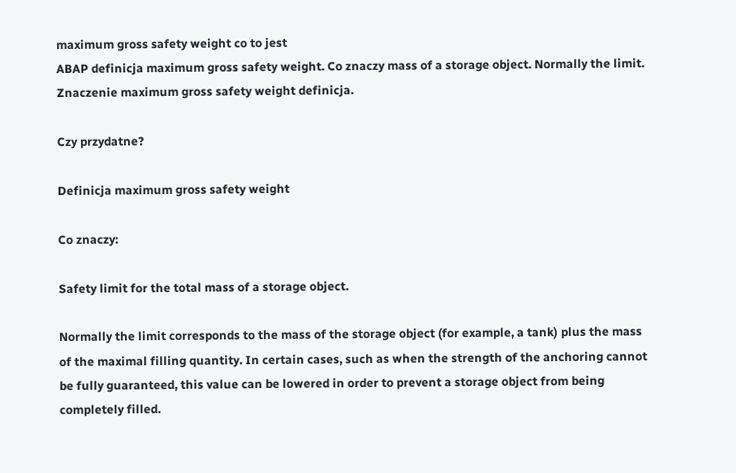maximum gross safety weight co to jest
ABAP definicja maximum gross safety weight. Co znaczy mass of a storage object. Normally the limit.
Znaczenie maximum gross safety weight definicja.

Czy przydatne?

Definicja maximum gross safety weight

Co znaczy:

Safety limit for the total mass of a storage object.

Normally the limit corresponds to the mass of the storage object (for example, a tank) plus the mass of the maximal filling quantity. In certain cases, such as when the strength of the anchoring cannot be fully guaranteed, this value can be lowered in order to prevent a storage object from being completely filled.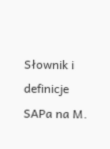Słownik i definicje SAPa na M.